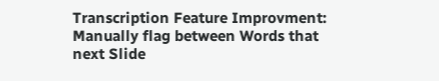Transcription Feature Improvment: Manually flag between Words that next Slide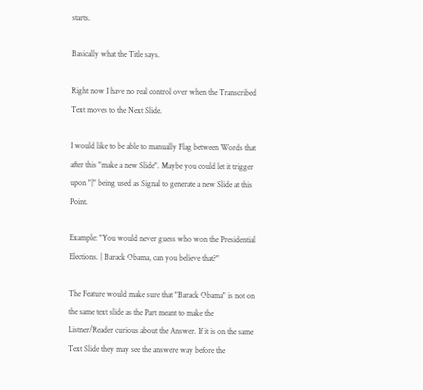starts.

Basically what the Title says.

Right now I have no real control over when the Transcribed Text moves to the Next Slide.

I would like to be able to manually Flag between Words that after this "make a new Slide". Maybe you could let it trigger upon "|" being used as Signal to generate a new Slide at this Point.

Example: "You would never guess who won the Presidential Elections. | Barack Obama, can you believe that?"

The Feature would make sure that "Barack Obama" is not on the same text slide as the Part meant to make the Listner/Reader curious about the Answer. If it is on the same Text Slide they may see the answere way before the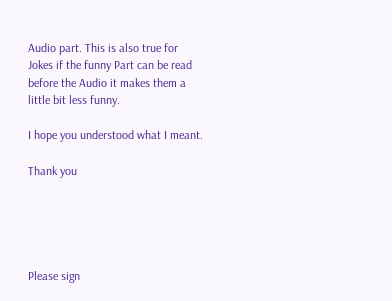Audio part. This is also true for Jokes if the funny Part can be read before the Audio it makes them a little bit less funny.

I hope you understood what I meant.

Thank you





Please sign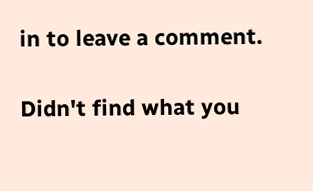in to leave a comment.

Didn't find what you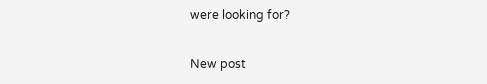were looking for?

New post